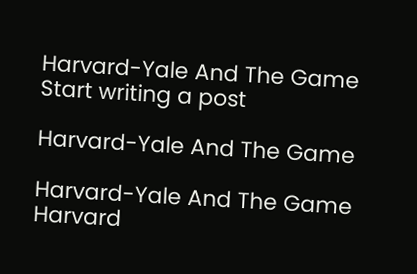Harvard-Yale And The Game
Start writing a post

Harvard-Yale And The Game

Harvard-Yale And The Game
Harvard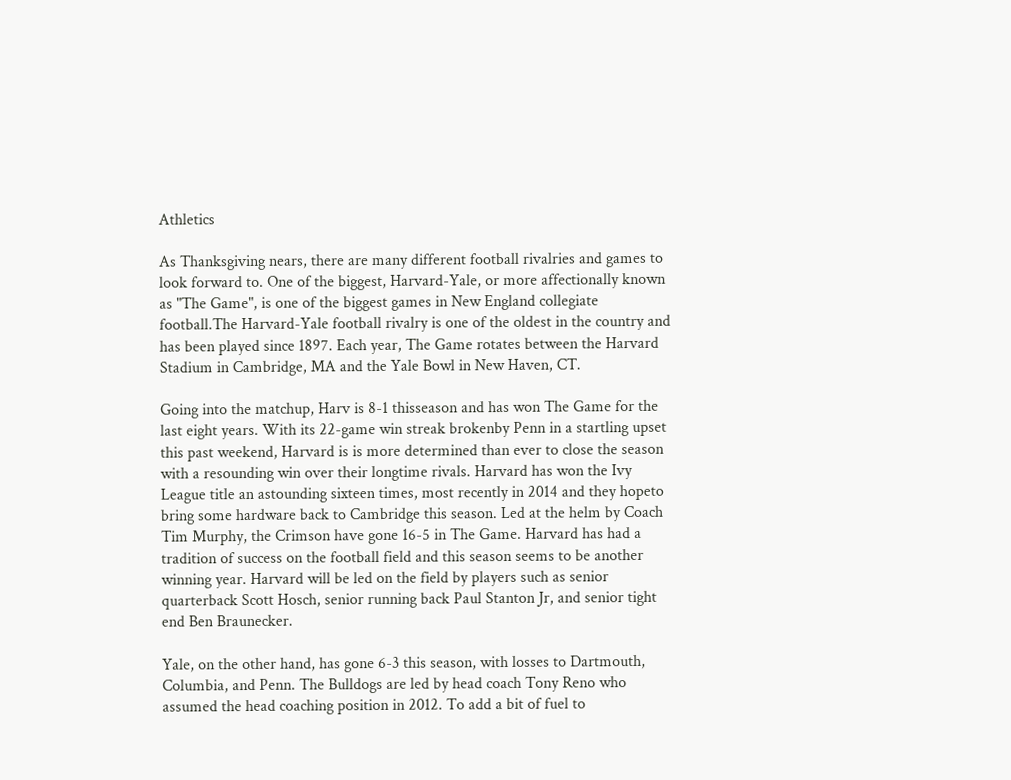Athletics

As Thanksgiving nears, there are many different football rivalries and games to look forward to. One of the biggest, Harvard-Yale, or more affectionally known as "The Game", is one of the biggest games in New England collegiate football.The Harvard-Yale football rivalry is one of the oldest in the country and has been played since 1897. Each year, The Game rotates between the Harvard Stadium in Cambridge, MA and the Yale Bowl in New Haven, CT.

Going into the matchup, Harv is 8-1 thisseason and has won The Game for the last eight years. With its 22-game win streak brokenby Penn in a startling upset this past weekend, Harvard is is more determined than ever to close the season with a resounding win over their longtime rivals. Harvard has won the Ivy League title an astounding sixteen times, most recently in 2014 and they hopeto bring some hardware back to Cambridge this season. Led at the helm by Coach Tim Murphy, the Crimson have gone 16-5 in The Game. Harvard has had a tradition of success on the football field and this season seems to be another winning year. Harvard will be led on the field by players such as senior quarterback Scott Hosch, senior running back Paul Stanton Jr, and senior tight end Ben Braunecker.

Yale, on the other hand, has gone 6-3 this season, with losses to Dartmouth, Columbia, and Penn. The Bulldogs are led by head coach Tony Reno who assumed the head coaching position in 2012. To add a bit of fuel to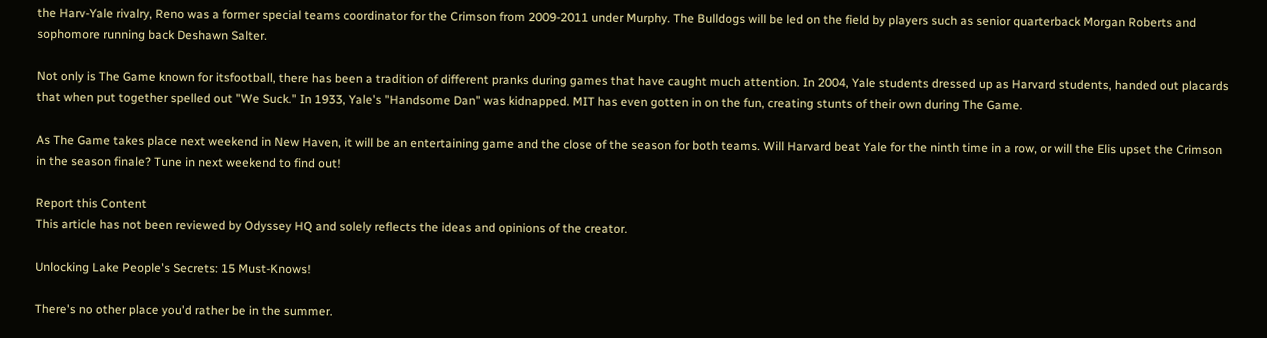the Harv-Yale rivalry, Reno was a former special teams coordinator for the Crimson from 2009-2011 under Murphy. The Bulldogs will be led on the field by players such as senior quarterback Morgan Roberts and sophomore running back Deshawn Salter.

Not only is The Game known for itsfootball, there has been a tradition of different pranks during games that have caught much attention. In 2004, Yale students dressed up as Harvard students, handed out placards that when put together spelled out "We Suck." In 1933, Yale's "Handsome Dan" was kidnapped. MIT has even gotten in on the fun, creating stunts of their own during The Game.

As The Game takes place next weekend in New Haven, it will be an entertaining game and the close of the season for both teams. Will Harvard beat Yale for the ninth time in a row, or will the Elis upset the Crimson in the season finale? Tune in next weekend to find out!

Report this Content
This article has not been reviewed by Odyssey HQ and solely reflects the ideas and opinions of the creator.

Unlocking Lake People's Secrets: 15 Must-Knows!

There's no other place you'd rather be in the summer.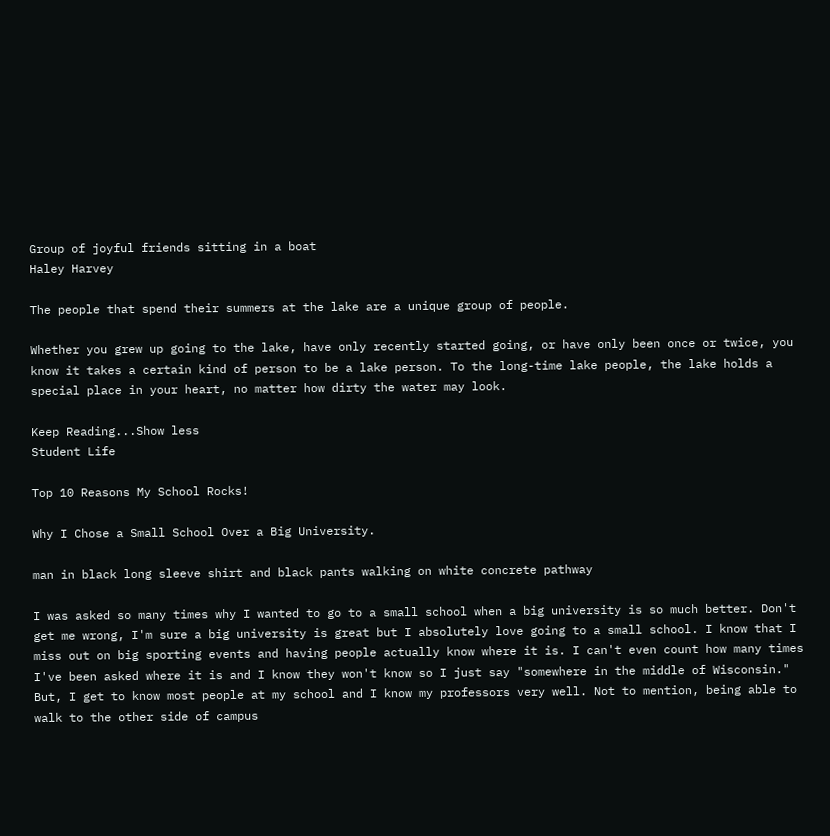Group of joyful friends sitting in a boat
Haley Harvey

The people that spend their summers at the lake are a unique group of people.

Whether you grew up going to the lake, have only recently started going, or have only been once or twice, you know it takes a certain kind of person to be a lake person. To the long-time lake people, the lake holds a special place in your heart, no matter how dirty the water may look.

Keep Reading...Show less
Student Life

Top 10 Reasons My School Rocks!

Why I Chose a Small School Over a Big University.

man in black long sleeve shirt and black pants walking on white concrete pathway

I was asked so many times why I wanted to go to a small school when a big university is so much better. Don't get me wrong, I'm sure a big university is great but I absolutely love going to a small school. I know that I miss out on big sporting events and having people actually know where it is. I can't even count how many times I've been asked where it is and I know they won't know so I just say "somewhere in the middle of Wisconsin." But, I get to know most people at my school and I know my professors very well. Not to mention, being able to walk to the other side of campus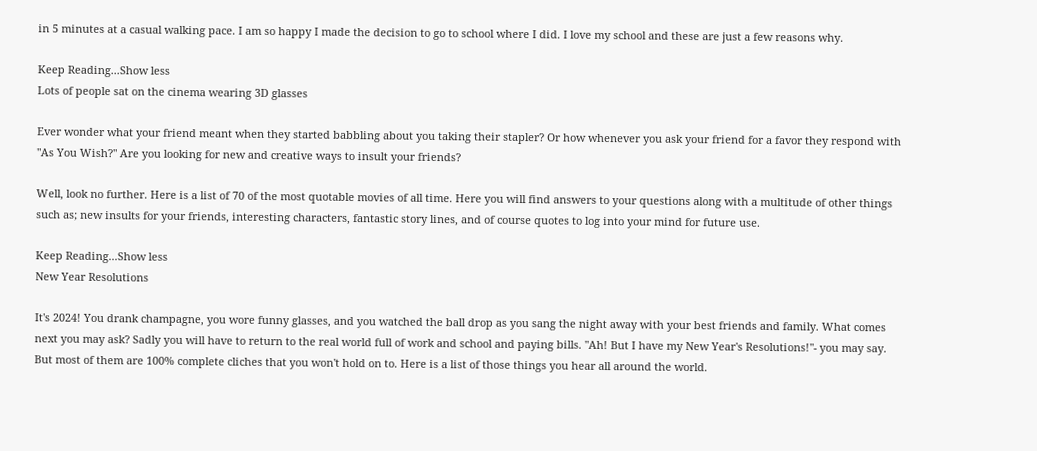in 5 minutes at a casual walking pace. I am so happy I made the decision to go to school where I did. I love my school and these are just a few reasons why.

Keep Reading...Show less
Lots of people sat on the cinema wearing 3D glasses

Ever wonder what your friend meant when they started babbling about you taking their stapler? Or how whenever you ask your friend for a favor they respond with "As You Wish?" Are you looking for new and creative ways to insult your friends?

Well, look no further. Here is a list of 70 of the most quotable movies of all time. Here you will find answers to your questions along with a multitude of other things such as; new insults for your friends, interesting characters, fantastic story lines, and of course quotes to log into your mind for future use.

Keep Reading...Show less
New Year Resolutions

It's 2024! You drank champagne, you wore funny glasses, and you watched the ball drop as you sang the night away with your best friends and family. What comes next you may ask? Sadly you will have to return to the real world full of work and school and paying bills. "Ah! But I have my New Year's Resolutions!"- you may say. But most of them are 100% complete cliches that you won't hold on to. Here is a list of those things you hear all around the world.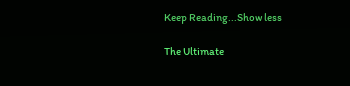Keep Reading...Show less

The Ultimate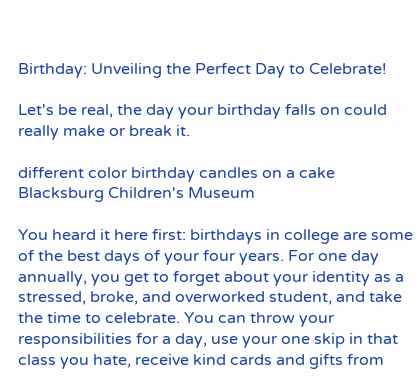Birthday: Unveiling the Perfect Day to Celebrate!

Let's be real, the day your birthday falls on could really make or break it.

different color birthday candles on a cake
Blacksburg Children's Museum

You heard it here first: birthdays in college are some of the best days of your four years. For one day annually, you get to forget about your identity as a stressed, broke, and overworked student, and take the time to celebrate. You can throw your responsibilities for a day, use your one skip in that class you hate, receive kind cards and gifts from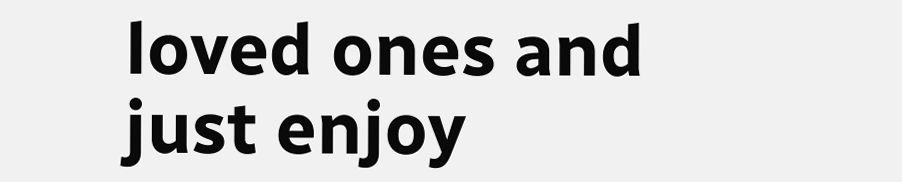loved ones and just enjoy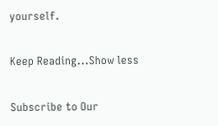yourself.

Keep Reading...Show less

Subscribe to Our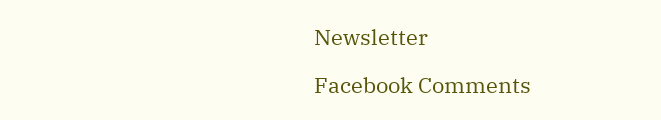Newsletter

Facebook Comments